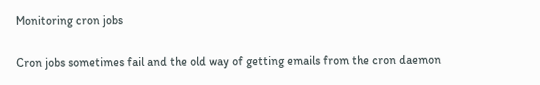Monitoring cron jobs

Cron jobs sometimes fail and the old way of getting emails from the cron daemon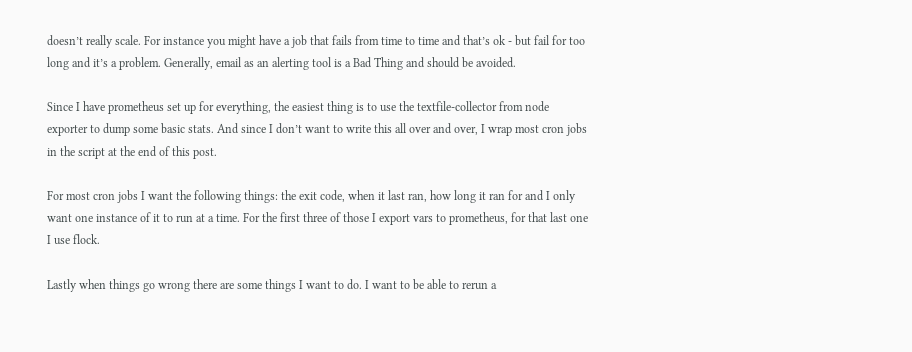doesn’t really scale. For instance you might have a job that fails from time to time and that’s ok - but fail for too long and it’s a problem. Generally, email as an alerting tool is a Bad Thing and should be avoided.

Since I have prometheus set up for everything, the easiest thing is to use the textfile-collector from node exporter to dump some basic stats. And since I don’t want to write this all over and over, I wrap most cron jobs in the script at the end of this post.

For most cron jobs I want the following things: the exit code, when it last ran, how long it ran for and I only want one instance of it to run at a time. For the first three of those I export vars to prometheus, for that last one I use flock.

Lastly when things go wrong there are some things I want to do. I want to be able to rerun a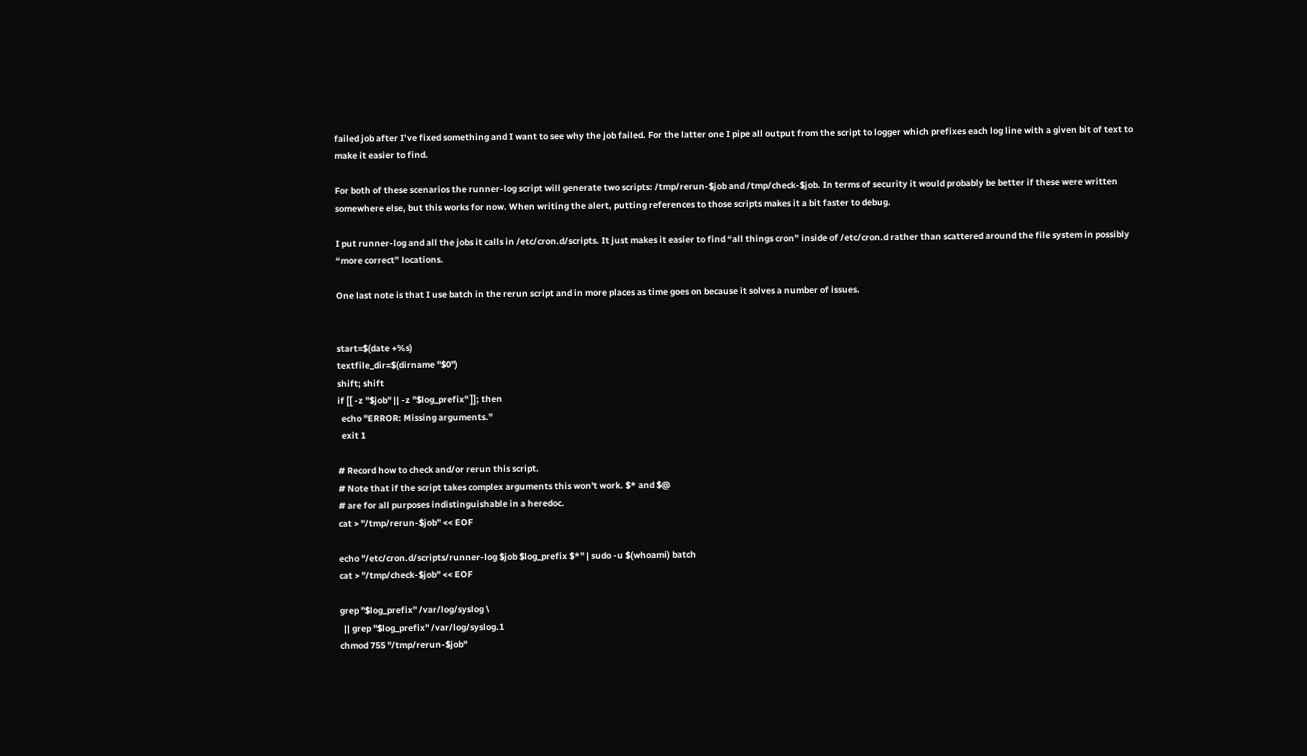failed job after I’ve fixed something and I want to see why the job failed. For the latter one I pipe all output from the script to logger which prefixes each log line with a given bit of text to make it easier to find.

For both of these scenarios the runner-log script will generate two scripts: /tmp/rerun-$job and /tmp/check-$job. In terms of security it would probably be better if these were written somewhere else, but this works for now. When writing the alert, putting references to those scripts makes it a bit faster to debug.

I put runner-log and all the jobs it calls in /etc/cron.d/scripts. It just makes it easier to find “all things cron” inside of /etc/cron.d rather than scattered around the file system in possibly “more correct” locations.

One last note is that I use batch in the rerun script and in more places as time goes on because it solves a number of issues.


start=$(date +%s)
textfile_dir=$(dirname "$0")
shift; shift
if [[ -z "$job" || -z "$log_prefix" ]]; then
  echo "ERROR: Missing arguments."
  exit 1

# Record how to check and/or rerun this script.
# Note that if the script takes complex arguments this won't work. $* and $@
# are for all purposes indistinguishable in a heredoc.
cat > "/tmp/rerun-$job" << EOF

echo "/etc/cron.d/scripts/runner-log $job $log_prefix $*" | sudo -u $(whoami) batch
cat > "/tmp/check-$job" << EOF

grep "$log_prefix" /var/log/syslog \
  || grep "$log_prefix" /var/log/syslog.1
chmod 755 "/tmp/rerun-$job"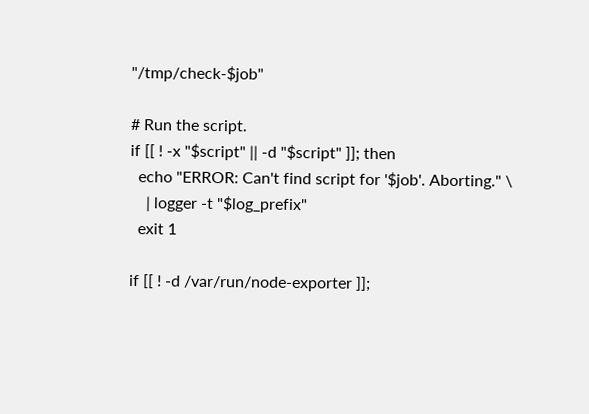"/tmp/check-$job"

# Run the script.
if [[ ! -x "$script" || -d "$script" ]]; then
  echo "ERROR: Can't find script for '$job'. Aborting." \
    | logger -t "$log_prefix"
  exit 1

if [[ ! -d /var/run/node-exporter ]];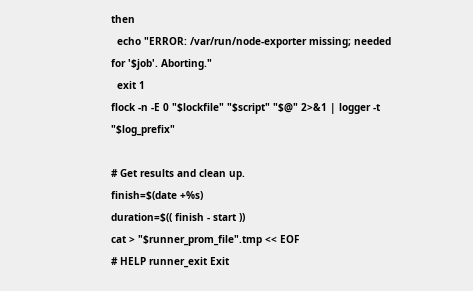then
  echo "ERROR: /var/run/node-exporter missing; needed for '$job'. Aborting."
  exit 1
flock -n -E 0 "$lockfile" "$script" "$@" 2>&1 | logger -t "$log_prefix"

# Get results and clean up.
finish=$(date +%s)
duration=$(( finish - start ))
cat > "$runner_prom_file".tmp << EOF
# HELP runner_exit Exit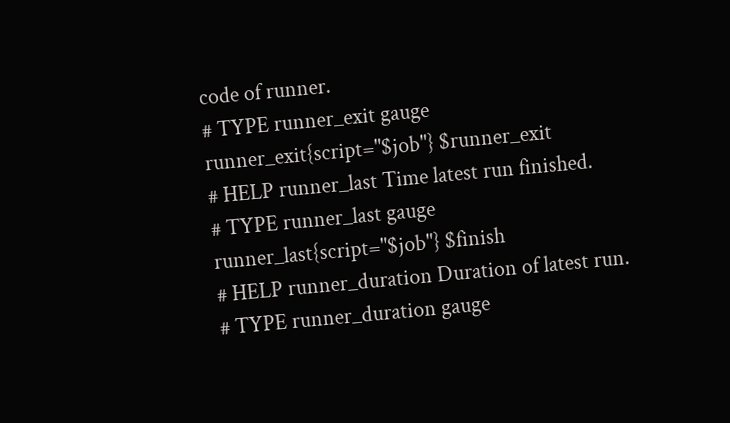code of runner.
# TYPE runner_exit gauge
runner_exit{script="$job"} $runner_exit
# HELP runner_last Time latest run finished.
# TYPE runner_last gauge
runner_last{script="$job"} $finish
# HELP runner_duration Duration of latest run.
# TYPE runner_duration gauge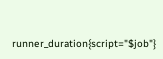runner_duration{script="$job"}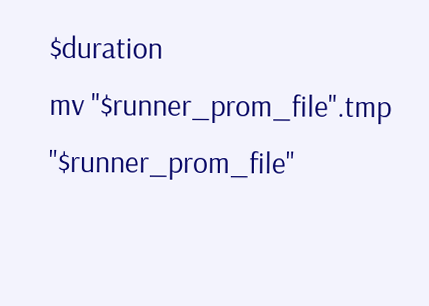$duration
mv "$runner_prom_file".tmp "$runner_prom_file"